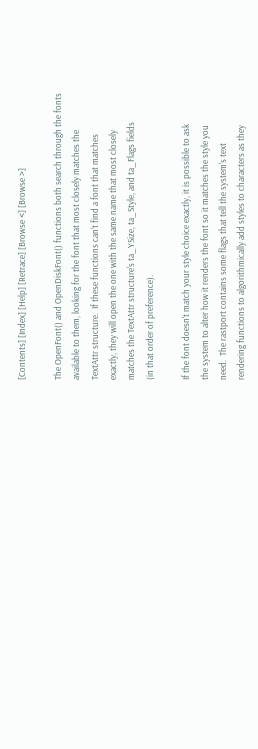[Contents] [Index] [Help] [Retrace] [Browse <] [Browse >]

The OpenFont() and OpenDiskFont() functions both search through the fonts
available to them, looking for the font that most closely matches the
TextAttr structure.  If these functions can't find a font that matches
exactly, they will open the one with the same name that most closely
matches the TextAttr structure's ta_YSize, ta_Style, and ta_Flags fields
(in that order of preference).

If the font doesn't match your style choice exactly, it is possible to ask
the system to alter how it renders the font so it matches the style you
need.  The rastport contains some flags that tell the system's text
rendering functions to algorithmically add styles to characters as they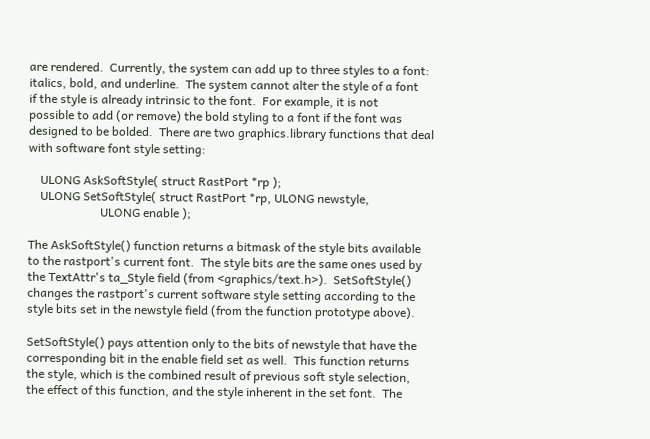are rendered.  Currently, the system can add up to three styles to a font:
italics, bold, and underline.  The system cannot alter the style of a font
if the style is already intrinsic to the font.  For example, it is not
possible to add (or remove) the bold styling to a font if the font was
designed to be bolded.  There are two graphics.library functions that deal
with software font style setting:

    ULONG AskSoftStyle( struct RastPort *rp );
    ULONG SetSoftStyle( struct RastPort *rp, ULONG newstyle,
                        ULONG enable );

The AskSoftStyle() function returns a bitmask of the style bits available
to the rastport's current font.  The style bits are the same ones used by
the TextAttr's ta_Style field (from <graphics/text.h>).  SetSoftStyle()
changes the rastport's current software style setting according to the
style bits set in the newstyle field (from the function prototype above).

SetSoftStyle() pays attention only to the bits of newstyle that have the
corresponding bit in the enable field set as well.  This function returns
the style, which is the combined result of previous soft style selection,
the effect of this function, and the style inherent in the set font.  The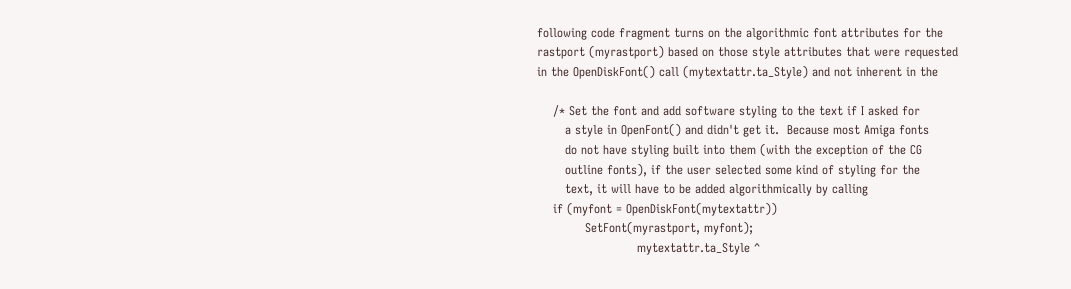following code fragment turns on the algorithmic font attributes for the
rastport (myrastport) based on those style attributes that were requested
in the OpenDiskFont() call (mytextattr.ta_Style) and not inherent in the

    /* Set the font and add software styling to the text if I asked for
       a style in OpenFont() and didn't get it.  Because most Amiga fonts
       do not have styling built into them (with the exception of the CG
       outline fonts), if the user selected some kind of styling for the
       text, it will have to be added algorithmically by calling
    if (myfont = OpenDiskFont(mytextattr))
            SetFont(myrastport, myfont);
                         mytextattr.ta_Style ^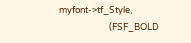myfont->tf_Style,
                         (FSF_BOLD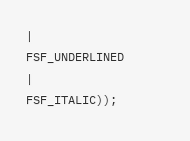| FSF_UNDERLINED | FSF_ITALIC));